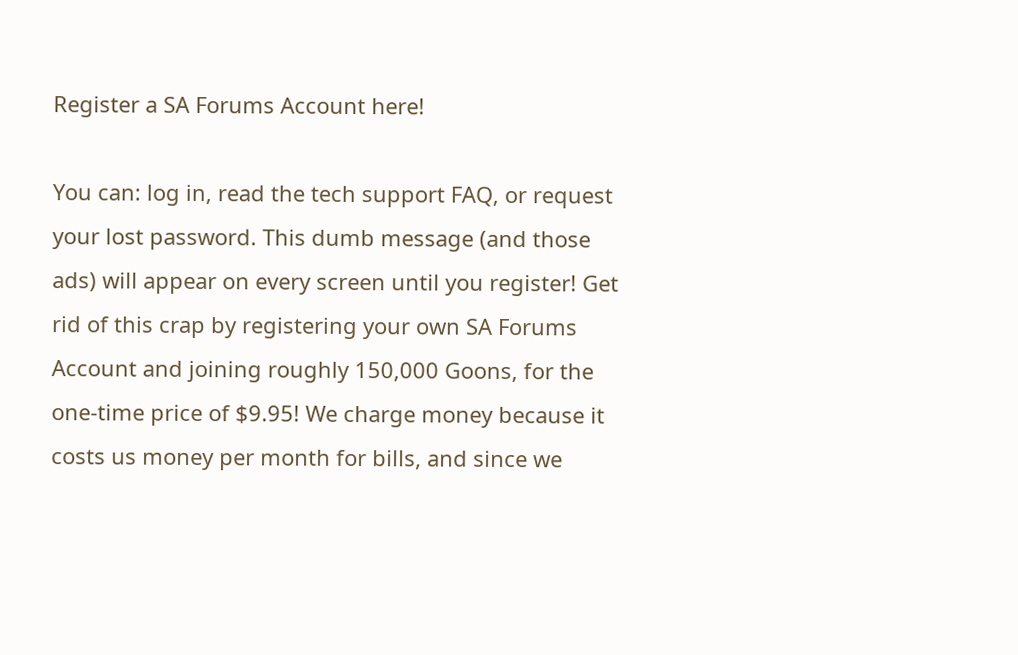Register a SA Forums Account here!

You can: log in, read the tech support FAQ, or request your lost password. This dumb message (and those ads) will appear on every screen until you register! Get rid of this crap by registering your own SA Forums Account and joining roughly 150,000 Goons, for the one-time price of $9.95! We charge money because it costs us money per month for bills, and since we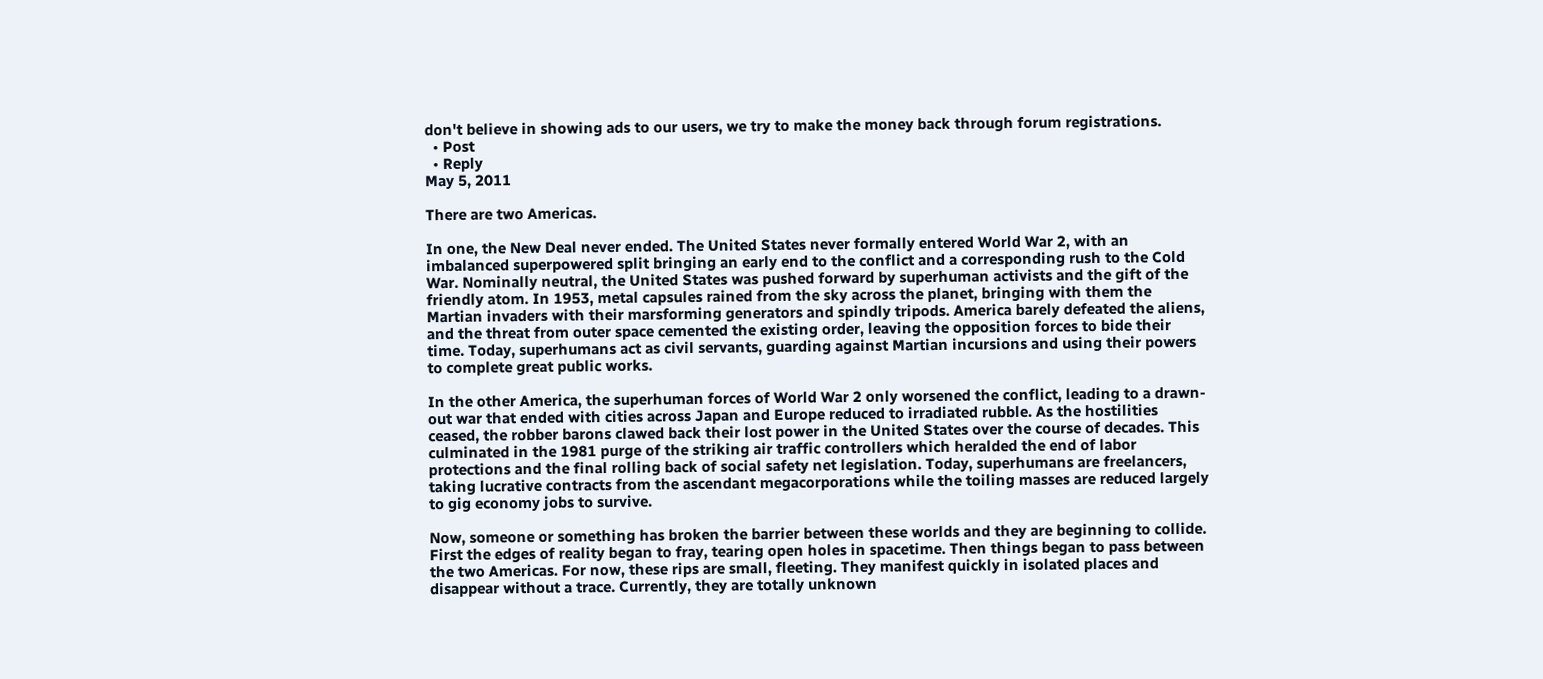don't believe in showing ads to our users, we try to make the money back through forum registrations.
  • Post
  • Reply
May 5, 2011

There are two Americas.

In one, the New Deal never ended. The United States never formally entered World War 2, with an imbalanced superpowered split bringing an early end to the conflict and a corresponding rush to the Cold War. Nominally neutral, the United States was pushed forward by superhuman activists and the gift of the friendly atom. In 1953, metal capsules rained from the sky across the planet, bringing with them the Martian invaders with their marsforming generators and spindly tripods. America barely defeated the aliens, and the threat from outer space cemented the existing order, leaving the opposition forces to bide their time. Today, superhumans act as civil servants, guarding against Martian incursions and using their powers to complete great public works.

In the other America, the superhuman forces of World War 2 only worsened the conflict, leading to a drawn-out war that ended with cities across Japan and Europe reduced to irradiated rubble. As the hostilities ceased, the robber barons clawed back their lost power in the United States over the course of decades. This culminated in the 1981 purge of the striking air traffic controllers which heralded the end of labor protections and the final rolling back of social safety net legislation. Today, superhumans are freelancers, taking lucrative contracts from the ascendant megacorporations while the toiling masses are reduced largely to gig economy jobs to survive.

Now, someone or something has broken the barrier between these worlds and they are beginning to collide. First the edges of reality began to fray, tearing open holes in spacetime. Then things began to pass between the two Americas. For now, these rips are small, fleeting. They manifest quickly in isolated places and disappear without a trace. Currently, they are totally unknown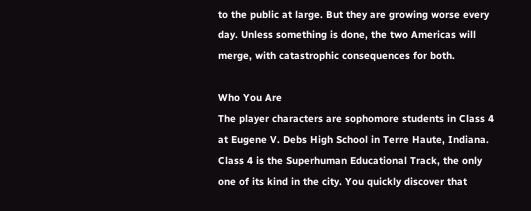to the public at large. But they are growing worse every day. Unless something is done, the two Americas will merge, with catastrophic consequences for both.

Who You Are
The player characters are sophomore students in Class 4 at Eugene V. Debs High School in Terre Haute, Indiana. Class 4 is the Superhuman Educational Track, the only one of its kind in the city. You quickly discover that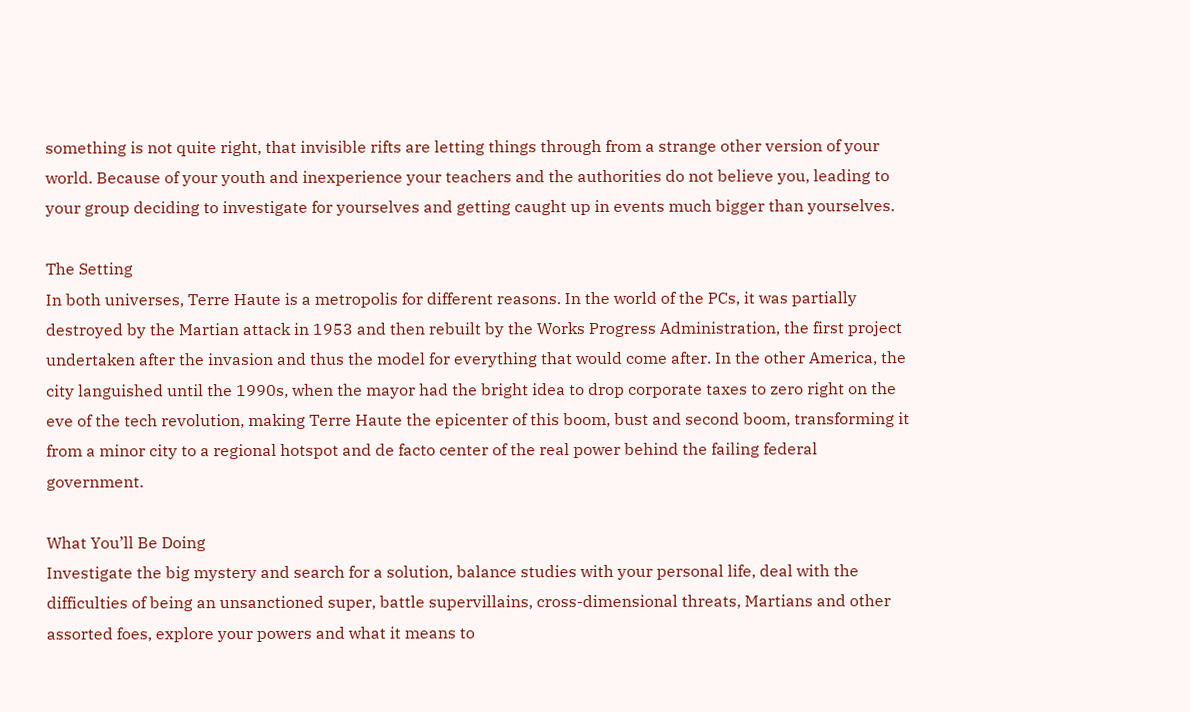something is not quite right, that invisible rifts are letting things through from a strange other version of your world. Because of your youth and inexperience your teachers and the authorities do not believe you, leading to your group deciding to investigate for yourselves and getting caught up in events much bigger than yourselves.

The Setting
In both universes, Terre Haute is a metropolis for different reasons. In the world of the PCs, it was partially destroyed by the Martian attack in 1953 and then rebuilt by the Works Progress Administration, the first project undertaken after the invasion and thus the model for everything that would come after. In the other America, the city languished until the 1990s, when the mayor had the bright idea to drop corporate taxes to zero right on the eve of the tech revolution, making Terre Haute the epicenter of this boom, bust and second boom, transforming it from a minor city to a regional hotspot and de facto center of the real power behind the failing federal government.

What You’ll Be Doing
Investigate the big mystery and search for a solution, balance studies with your personal life, deal with the difficulties of being an unsanctioned super, battle supervillains, cross-dimensional threats, Martians and other assorted foes, explore your powers and what it means to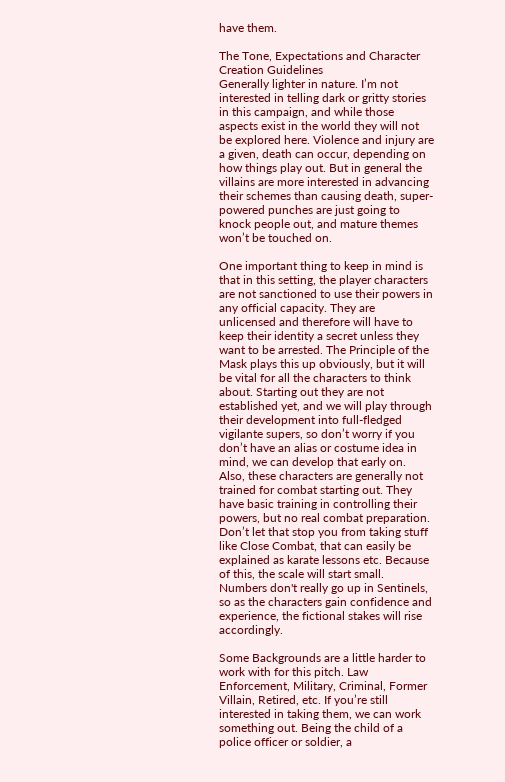have them.

The Tone, Expectations and Character Creation Guidelines
Generally lighter in nature. I’m not interested in telling dark or gritty stories in this campaign, and while those aspects exist in the world they will not be explored here. Violence and injury are a given, death can occur, depending on how things play out. But in general the villains are more interested in advancing their schemes than causing death, super-powered punches are just going to knock people out, and mature themes won’t be touched on.

One important thing to keep in mind is that in this setting, the player characters are not sanctioned to use their powers in any official capacity. They are unlicensed and therefore will have to keep their identity a secret unless they want to be arrested. The Principle of the Mask plays this up obviously, but it will be vital for all the characters to think about. Starting out they are not established yet, and we will play through their development into full-fledged vigilante supers, so don’t worry if you don’t have an alias or costume idea in mind, we can develop that early on. Also, these characters are generally not trained for combat starting out. They have basic training in controlling their powers, but no real combat preparation. Don’t let that stop you from taking stuff like Close Combat, that can easily be explained as karate lessons etc. Because of this, the scale will start small. Numbers don't really go up in Sentinels, so as the characters gain confidence and experience, the fictional stakes will rise accordingly.

Some Backgrounds are a little harder to work with for this pitch. Law Enforcement, Military, Criminal, Former Villain, Retired, etc. If you’re still interested in taking them, we can work something out. Being the child of a police officer or soldier, a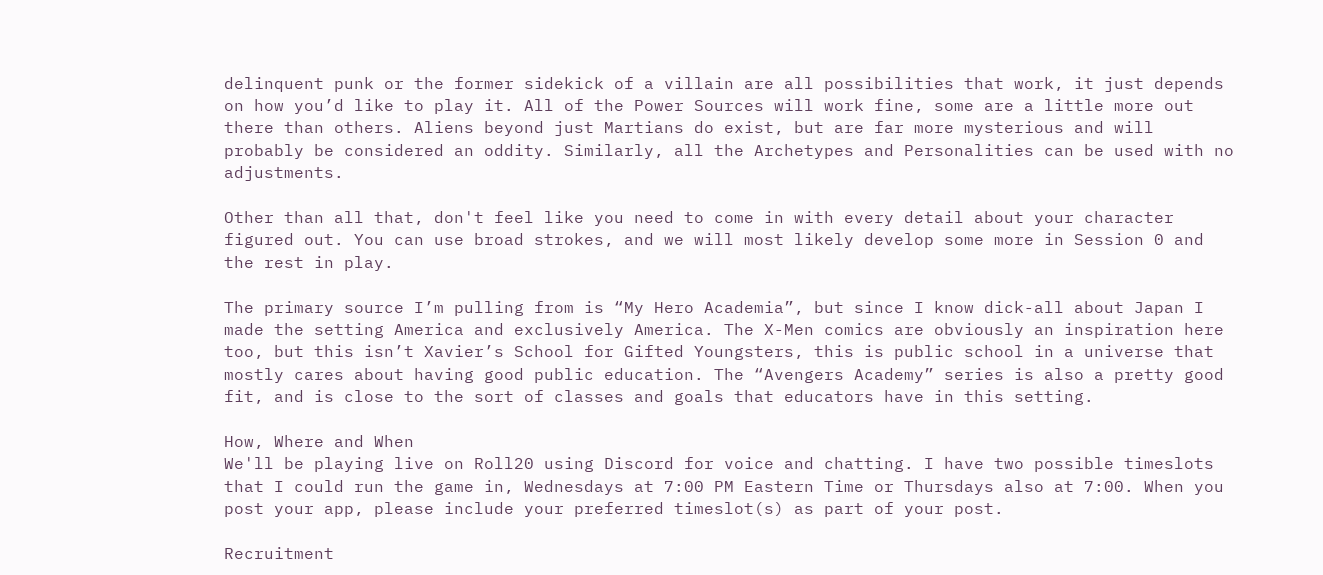delinquent punk or the former sidekick of a villain are all possibilities that work, it just depends on how you’d like to play it. All of the Power Sources will work fine, some are a little more out there than others. Aliens beyond just Martians do exist, but are far more mysterious and will probably be considered an oddity. Similarly, all the Archetypes and Personalities can be used with no adjustments.

Other than all that, don't feel like you need to come in with every detail about your character figured out. You can use broad strokes, and we will most likely develop some more in Session 0 and the rest in play.

The primary source I’m pulling from is “My Hero Academia”, but since I know dick-all about Japan I made the setting America and exclusively America. The X-Men comics are obviously an inspiration here too, but this isn’t Xavier’s School for Gifted Youngsters, this is public school in a universe that mostly cares about having good public education. The “Avengers Academy” series is also a pretty good fit, and is close to the sort of classes and goals that educators have in this setting.

How, Where and When
We'll be playing live on Roll20 using Discord for voice and chatting. I have two possible timeslots that I could run the game in, Wednesdays at 7:00 PM Eastern Time or Thursdays also at 7:00. When you post your app, please include your preferred timeslot(s) as part of your post.

Recruitment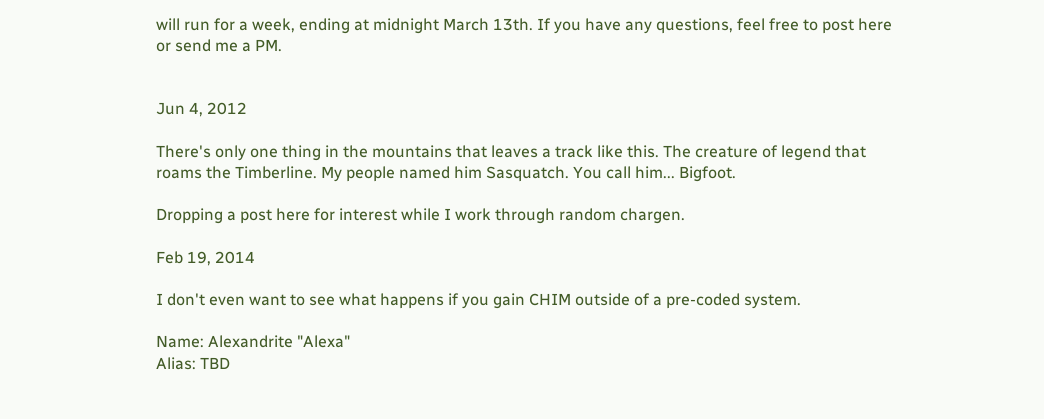will run for a week, ending at midnight March 13th. If you have any questions, feel free to post here or send me a PM.


Jun 4, 2012

There's only one thing in the mountains that leaves a track like this. The creature of legend that roams the Timberline. My people named him Sasquatch. You call him... Bigfoot.

Dropping a post here for interest while I work through random chargen.

Feb 19, 2014

I don't even want to see what happens if you gain CHIM outside of a pre-coded system.

Name: Alexandrite "Alexa"
Alias: TBD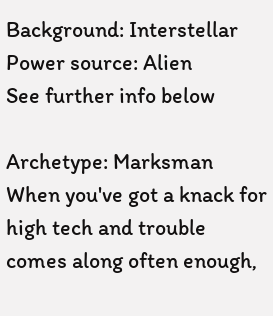Background: Interstellar
Power source: Alien
See further info below

Archetype: Marksman
When you've got a knack for high tech and trouble comes along often enough,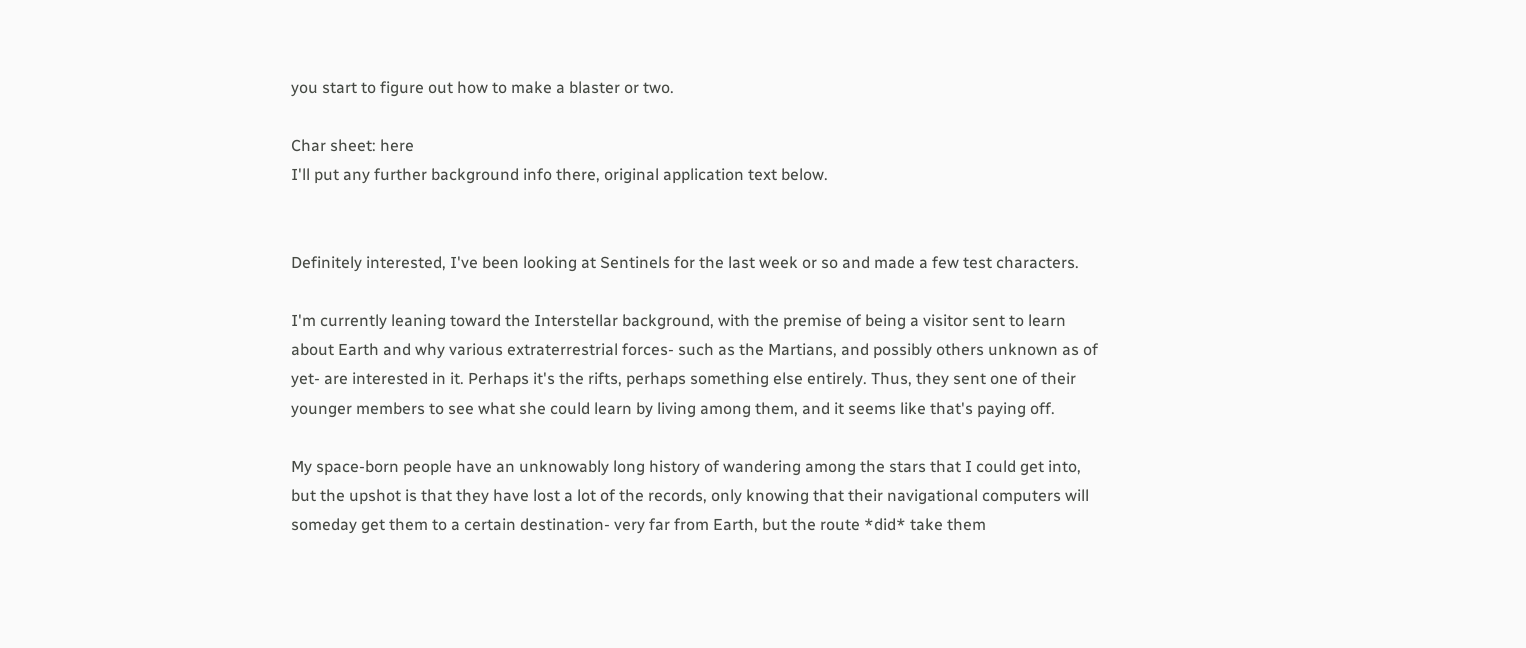you start to figure out how to make a blaster or two.

Char sheet: here
I'll put any further background info there, original application text below.


Definitely interested, I've been looking at Sentinels for the last week or so and made a few test characters.

I'm currently leaning toward the Interstellar background, with the premise of being a visitor sent to learn about Earth and why various extraterrestrial forces- such as the Martians, and possibly others unknown as of yet- are interested in it. Perhaps it's the rifts, perhaps something else entirely. Thus, they sent one of their younger members to see what she could learn by living among them, and it seems like that's paying off.

My space-born people have an unknowably long history of wandering among the stars that I could get into, but the upshot is that they have lost a lot of the records, only knowing that their navigational computers will someday get them to a certain destination- very far from Earth, but the route *did* take them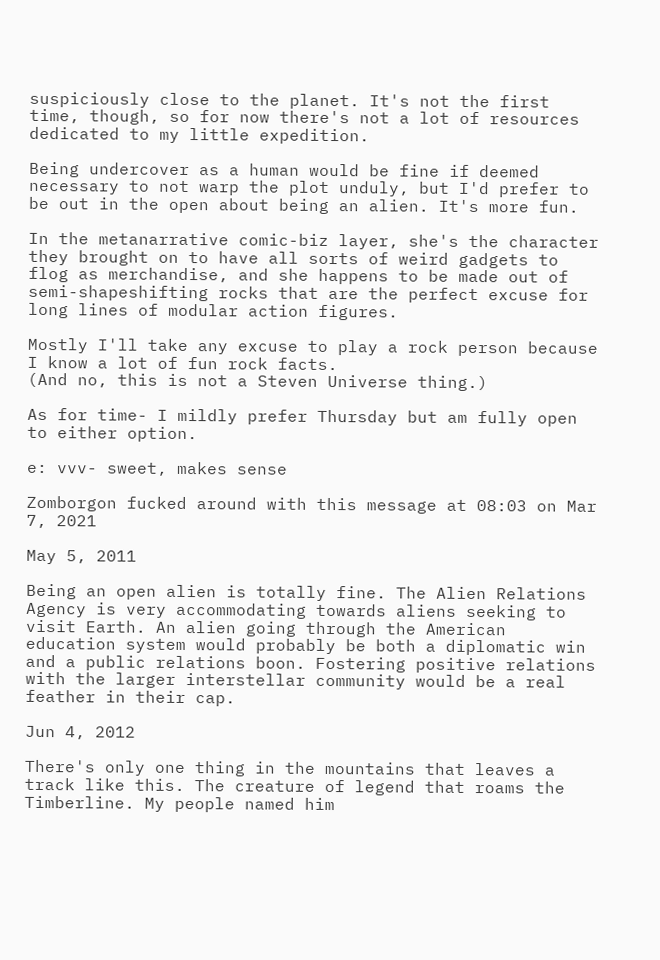suspiciously close to the planet. It's not the first time, though, so for now there's not a lot of resources dedicated to my little expedition.

Being undercover as a human would be fine if deemed necessary to not warp the plot unduly, but I'd prefer to be out in the open about being an alien. It's more fun.

In the metanarrative comic-biz layer, she's the character they brought on to have all sorts of weird gadgets to flog as merchandise, and she happens to be made out of semi-shapeshifting rocks that are the perfect excuse for long lines of modular action figures.

Mostly I'll take any excuse to play a rock person because I know a lot of fun rock facts.
(And no, this is not a Steven Universe thing.)

As for time- I mildly prefer Thursday but am fully open to either option.

e: vvv- sweet, makes sense

Zomborgon fucked around with this message at 08:03 on Mar 7, 2021

May 5, 2011

Being an open alien is totally fine. The Alien Relations Agency is very accommodating towards aliens seeking to visit Earth. An alien going through the American education system would probably be both a diplomatic win and a public relations boon. Fostering positive relations with the larger interstellar community would be a real feather in their cap.

Jun 4, 2012

There's only one thing in the mountains that leaves a track like this. The creature of legend that roams the Timberline. My people named him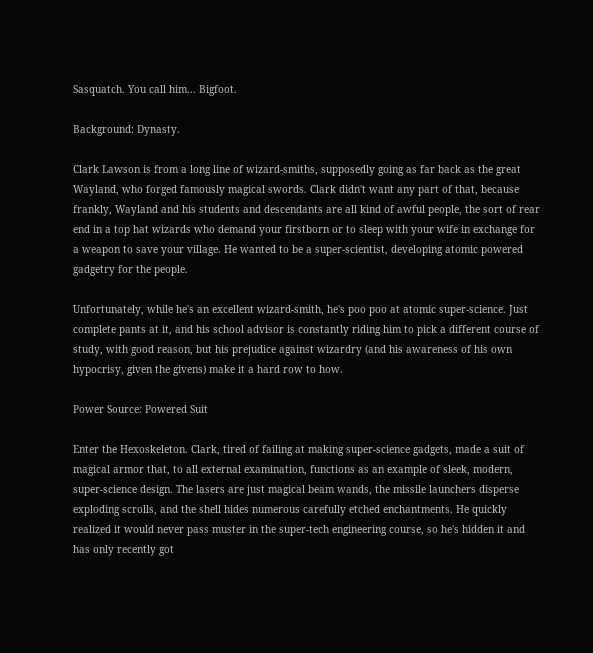Sasquatch. You call him... Bigfoot.

Background: Dynasty.

Clark Lawson is from a long line of wizard-smiths, supposedly going as far back as the great Wayland, who forged famously magical swords. Clark didn't want any part of that, because frankly, Wayland and his students and descendants are all kind of awful people, the sort of rear end in a top hat wizards who demand your firstborn or to sleep with your wife in exchange for a weapon to save your village. He wanted to be a super-scientist, developing atomic powered gadgetry for the people.

Unfortunately, while he's an excellent wizard-smith, he's poo poo at atomic super-science. Just complete pants at it, and his school advisor is constantly riding him to pick a different course of study, with good reason, but his prejudice against wizardry (and his awareness of his own hypocrisy, given the givens) make it a hard row to how.

Power Source: Powered Suit

Enter the Hexoskeleton. Clark, tired of failing at making super-science gadgets, made a suit of magical armor that, to all external examination, functions as an example of sleek, modern, super-science design. The lasers are just magical beam wands, the missile launchers disperse exploding scrolls, and the shell hides numerous carefully etched enchantments. He quickly realized it would never pass muster in the super-tech engineering course, so he's hidden it and has only recently got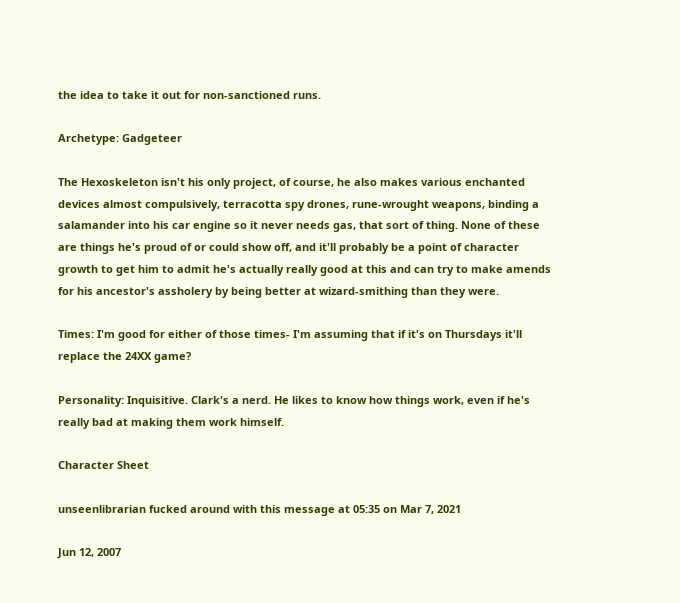the idea to take it out for non-sanctioned runs.

Archetype: Gadgeteer

The Hexoskeleton isn't his only project, of course, he also makes various enchanted devices almost compulsively, terracotta spy drones, rune-wrought weapons, binding a salamander into his car engine so it never needs gas, that sort of thing. None of these are things he's proud of or could show off, and it'll probably be a point of character growth to get him to admit he's actually really good at this and can try to make amends for his ancestor's assholery by being better at wizard-smithing than they were.

Times: I'm good for either of those times- I'm assuming that if it's on Thursdays it'll replace the 24XX game?

Personality: Inquisitive. Clark's a nerd. He likes to know how things work, even if he's really bad at making them work himself.

Character Sheet

unseenlibrarian fucked around with this message at 05:35 on Mar 7, 2021

Jun 12, 2007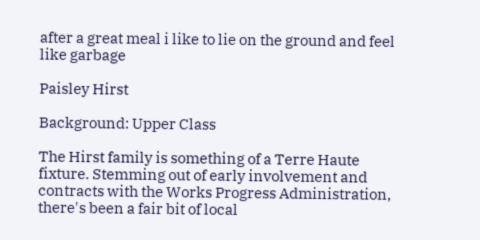after a great meal i like to lie on the ground and feel like garbage

Paisley Hirst

Background: Upper Class

The Hirst family is something of a Terre Haute fixture. Stemming out of early involvement and contracts with the Works Progress Administration, there's been a fair bit of local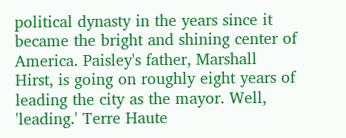political dynasty in the years since it became the bright and shining center of America. Paisley's father, Marshall Hirst, is going on roughly eight years of leading the city as the mayor. Well, 'leading.' Terre Haute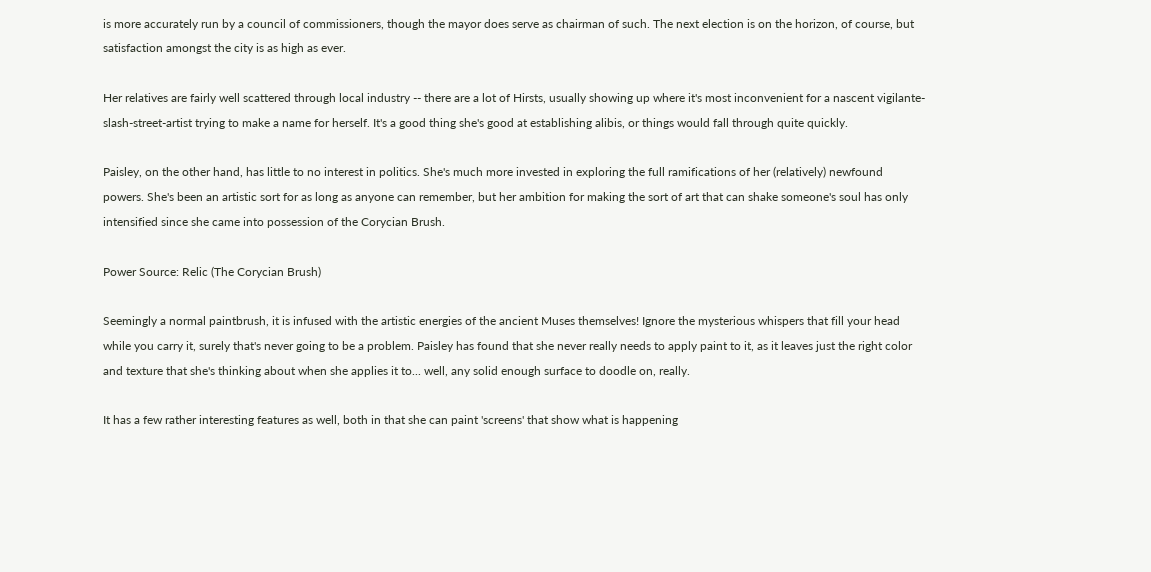is more accurately run by a council of commissioners, though the mayor does serve as chairman of such. The next election is on the horizon, of course, but satisfaction amongst the city is as high as ever.

Her relatives are fairly well scattered through local industry -- there are a lot of Hirsts, usually showing up where it's most inconvenient for a nascent vigilante-slash-street-artist trying to make a name for herself. It's a good thing she's good at establishing alibis, or things would fall through quite quickly.

Paisley, on the other hand, has little to no interest in politics. She's much more invested in exploring the full ramifications of her (relatively) newfound powers. She's been an artistic sort for as long as anyone can remember, but her ambition for making the sort of art that can shake someone's soul has only intensified since she came into possession of the Corycian Brush.

Power Source: Relic (The Corycian Brush)

Seemingly a normal paintbrush, it is infused with the artistic energies of the ancient Muses themselves! Ignore the mysterious whispers that fill your head while you carry it, surely that's never going to be a problem. Paisley has found that she never really needs to apply paint to it, as it leaves just the right color and texture that she's thinking about when she applies it to... well, any solid enough surface to doodle on, really.

It has a few rather interesting features as well, both in that she can paint 'screens' that show what is happening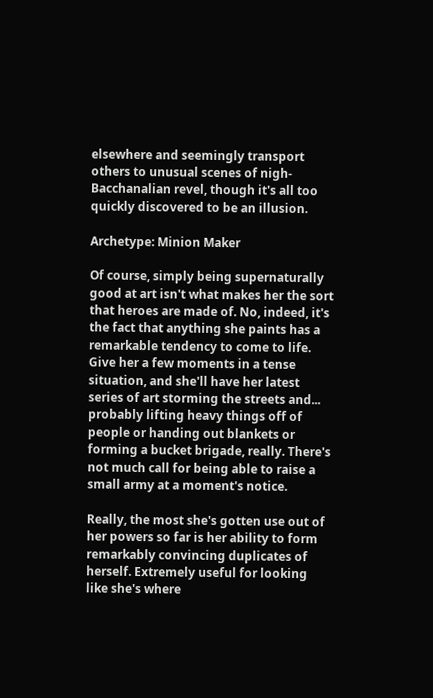elsewhere and seemingly transport others to unusual scenes of nigh-Bacchanalian revel, though it's all too quickly discovered to be an illusion.

Archetype: Minion Maker

Of course, simply being supernaturally good at art isn't what makes her the sort that heroes are made of. No, indeed, it's the fact that anything she paints has a remarkable tendency to come to life. Give her a few moments in a tense situation, and she'll have her latest series of art storming the streets and... probably lifting heavy things off of people or handing out blankets or forming a bucket brigade, really. There's not much call for being able to raise a small army at a moment's notice.

Really, the most she's gotten use out of her powers so far is her ability to form remarkably convincing duplicates of herself. Extremely useful for looking like she's where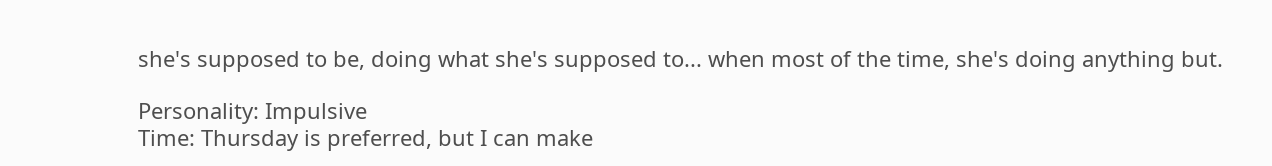she's supposed to be, doing what she's supposed to... when most of the time, she's doing anything but.

Personality: Impulsive
Time: Thursday is preferred, but I can make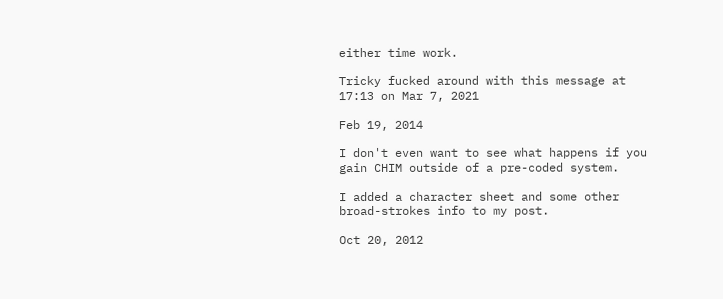either time work.

Tricky fucked around with this message at 17:13 on Mar 7, 2021

Feb 19, 2014

I don't even want to see what happens if you gain CHIM outside of a pre-coded system.

I added a character sheet and some other broad-strokes info to my post.

Oct 20, 2012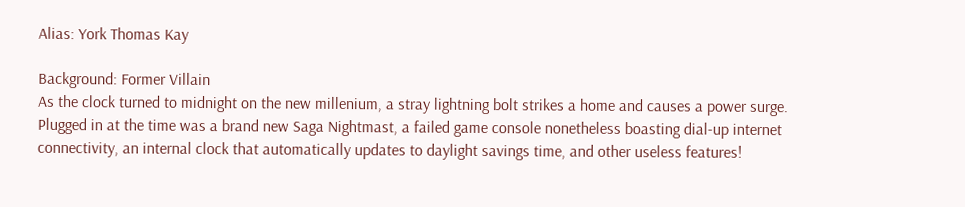Alias: York Thomas Kay

Background: Former Villain
As the clock turned to midnight on the new millenium, a stray lightning bolt strikes a home and causes a power surge. Plugged in at the time was a brand new Saga Nightmast, a failed game console nonetheless boasting dial-up internet connectivity, an internal clock that automatically updates to daylight savings time, and other useless features!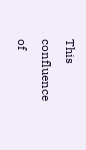This confluence of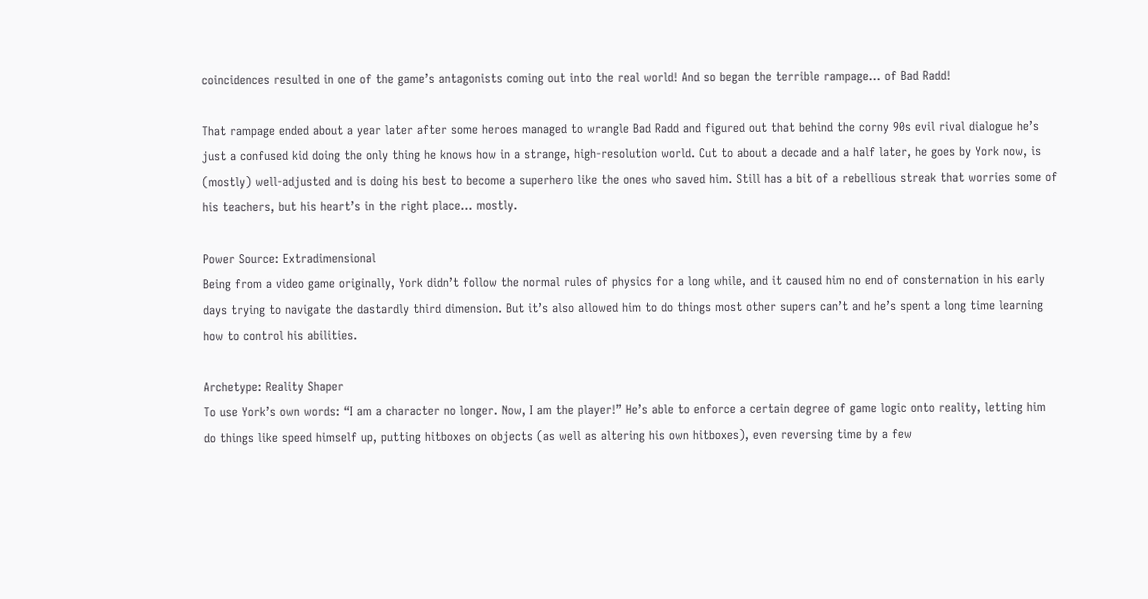coincidences resulted in one of the game’s antagonists coming out into the real world! And so began the terrible rampage… of Bad Radd!

That rampage ended about a year later after some heroes managed to wrangle Bad Radd and figured out that behind the corny 90s evil rival dialogue he’s just a confused kid doing the only thing he knows how in a strange, high-resolution world. Cut to about a decade and a half later, he goes by York now, is (mostly) well-adjusted and is doing his best to become a superhero like the ones who saved him. Still has a bit of a rebellious streak that worries some of his teachers, but his heart’s in the right place… mostly.

Power Source: Extradimensional
Being from a video game originally, York didn’t follow the normal rules of physics for a long while, and it caused him no end of consternation in his early days trying to navigate the dastardly third dimension. But it’s also allowed him to do things most other supers can’t and he’s spent a long time learning how to control his abilities.

Archetype: Reality Shaper
To use York’s own words: “I am a character no longer. Now, I am the player!” He’s able to enforce a certain degree of game logic onto reality, letting him do things like speed himself up, putting hitboxes on objects (as well as altering his own hitboxes), even reversing time by a few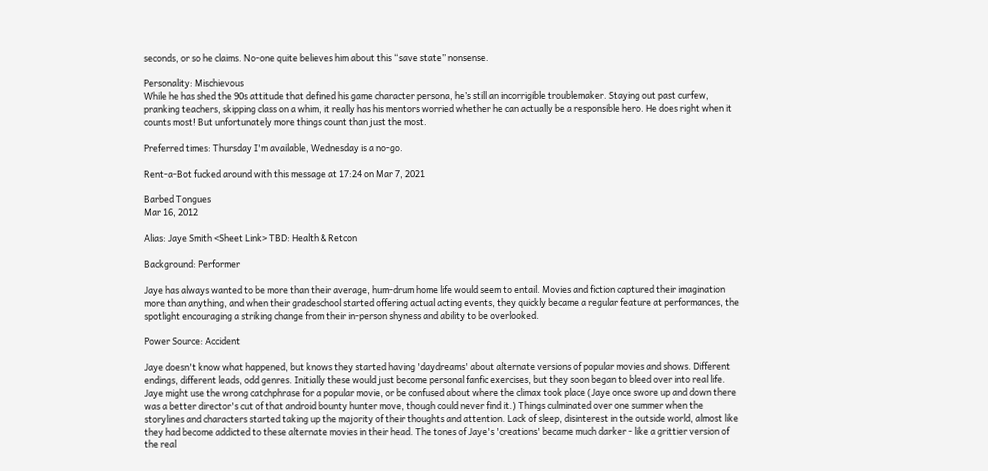seconds, or so he claims. No-one quite believes him about this “save state” nonsense.

Personality: Mischievous
While he has shed the 90s attitude that defined his game character persona, he’s still an incorrigible troublemaker. Staying out past curfew, pranking teachers, skipping class on a whim, it really has his mentors worried whether he can actually be a responsible hero. He does right when it counts most! But unfortunately more things count than just the most.

Preferred times: Thursday I'm available, Wednesday is a no-go.

Rent-a-Bot fucked around with this message at 17:24 on Mar 7, 2021

Barbed Tongues
Mar 16, 2012

Alias: Jaye Smith <Sheet Link> TBD: Health & Retcon

Background: Performer

Jaye has always wanted to be more than their average, hum-drum home life would seem to entail. Movies and fiction captured their imagination more than anything, and when their gradeschool started offering actual acting events, they quickly became a regular feature at performances, the spotlight encouraging a striking change from their in-person shyness and ability to be overlooked.

Power Source: Accident

Jaye doesn't know what happened, but knows they started having 'daydreams' about alternate versions of popular movies and shows. Different endings, different leads, odd genres. Initially these would just become personal fanfic exercises, but they soon began to bleed over into real life. Jaye might use the wrong catchphrase for a popular movie, or be confused about where the climax took place (Jaye once swore up and down there was a better director's cut of that android bounty hunter move, though could never find it.) Things culminated over one summer when the storylines and characters started taking up the majority of their thoughts and attention. Lack of sleep, disinterest in the outside world, almost like they had become addicted to these alternate movies in their head. The tones of Jaye's 'creations' became much darker - like a grittier version of the real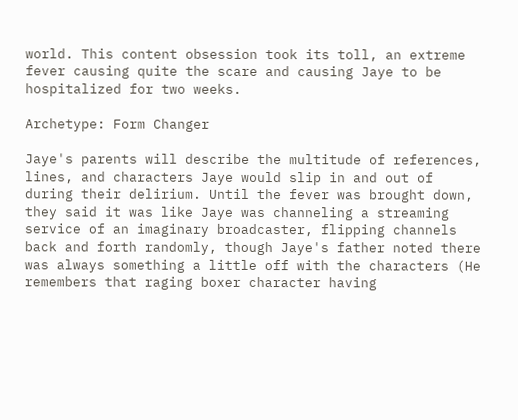world. This content obsession took its toll, an extreme fever causing quite the scare and causing Jaye to be hospitalized for two weeks.

Archetype: Form Changer

Jaye's parents will describe the multitude of references, lines, and characters Jaye would slip in and out of during their delirium. Until the fever was brought down, they said it was like Jaye was channeling a streaming service of an imaginary broadcaster, flipping channels back and forth randomly, though Jaye's father noted there was always something a little off with the characters (He remembers that raging boxer character having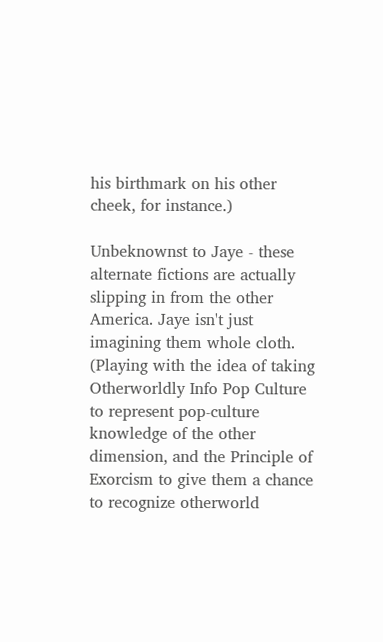his birthmark on his other cheek, for instance.)

Unbeknownst to Jaye - these alternate fictions are actually slipping in from the other America. Jaye isn't just imagining them whole cloth. (Playing with the idea of taking Otherworldly Info Pop Culture to represent pop-culture knowledge of the other dimension, and the Principle of Exorcism to give them a chance to recognize otherworld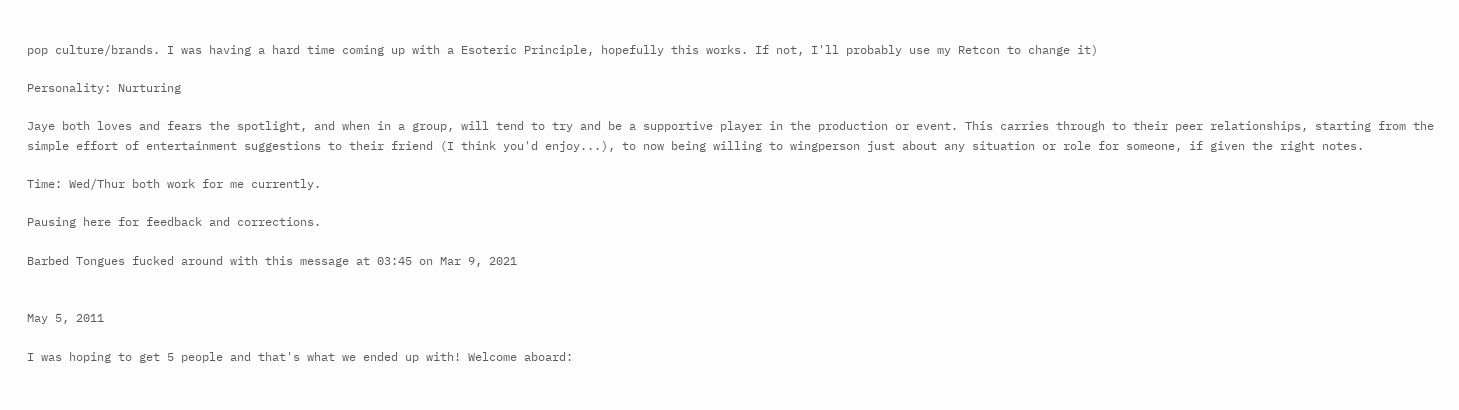pop culture/brands. I was having a hard time coming up with a Esoteric Principle, hopefully this works. If not, I'll probably use my Retcon to change it)

Personality: Nurturing

Jaye both loves and fears the spotlight, and when in a group, will tend to try and be a supportive player in the production or event. This carries through to their peer relationships, starting from the simple effort of entertainment suggestions to their friend (I think you'd enjoy...), to now being willing to wingperson just about any situation or role for someone, if given the right notes.

Time: Wed/Thur both work for me currently.

Pausing here for feedback and corrections.

Barbed Tongues fucked around with this message at 03:45 on Mar 9, 2021


May 5, 2011

I was hoping to get 5 people and that's what we ended up with! Welcome aboard: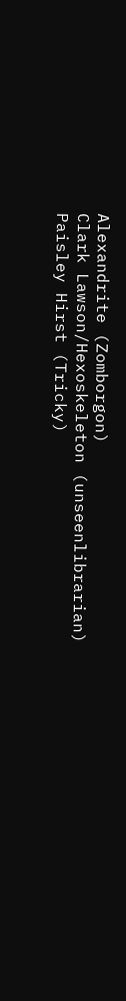Alexandrite (Zomborgon)
Clark Lawson/Hexoskeleton (unseenlibrarian)
Paisley Hirst (Tricky)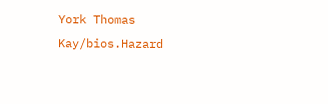York Thomas Kay/bios.Hazard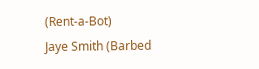(Rent-a-Bot)
Jaye Smith (Barbed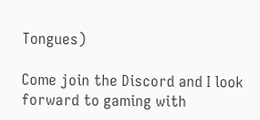Tongues)

Come join the Discord and I look forward to gaming with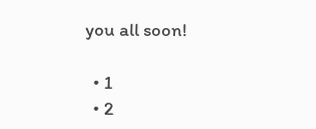you all soon!

  • 1
  • 2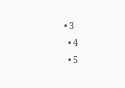• 3
  • 4
  • 5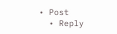• Post
  • Reply